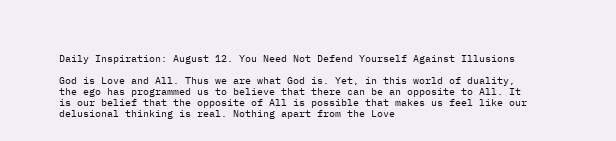Daily Inspiration: August 12. You Need Not Defend Yourself Against Illusions

God is Love and All. Thus we are what God is. Yet, in this world of duality, the ego has programmed us to believe that there can be an opposite to All. It is our belief that the opposite of All is possible that makes us feel like our delusional thinking is real. Nothing apart from the Love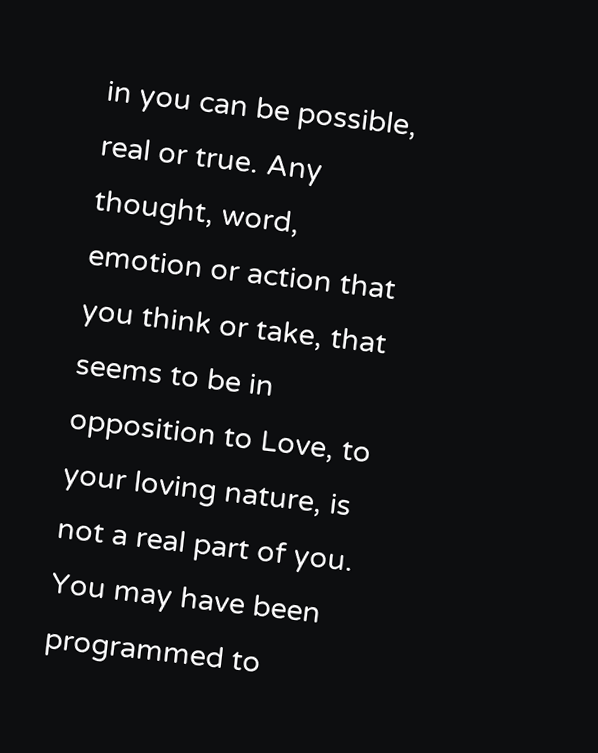in you can be possible, real or true. Any thought, word, emotion or action that you think or take, that seems to be in opposition to Love, to your loving nature, is not a real part of you. You may have been programmed to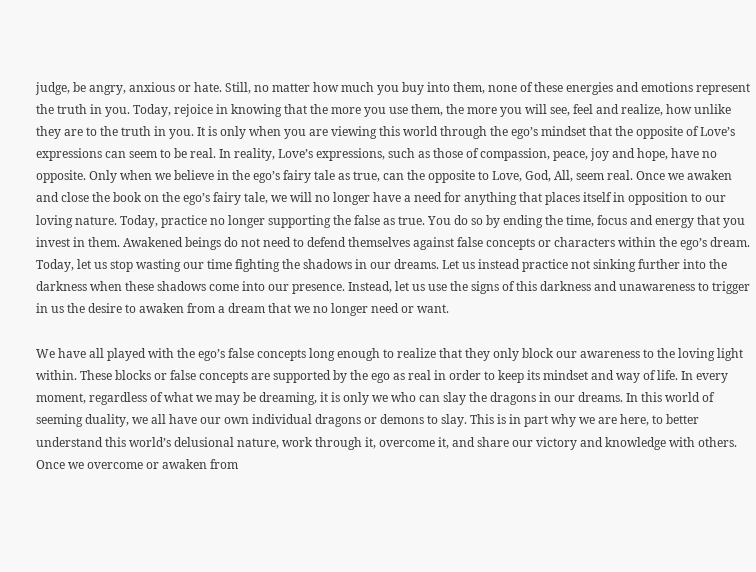judge, be angry, anxious or hate. Still, no matter how much you buy into them, none of these energies and emotions represent the truth in you. Today, rejoice in knowing that the more you use them, the more you will see, feel and realize, how unlike they are to the truth in you. It is only when you are viewing this world through the ego’s mindset that the opposite of Love’s expressions can seem to be real. In reality, Love’s expressions, such as those of compassion, peace, joy and hope, have no opposite. Only when we believe in the ego’s fairy tale as true, can the opposite to Love, God, All, seem real. Once we awaken and close the book on the ego’s fairy tale, we will no longer have a need for anything that places itself in opposition to our loving nature. Today, practice no longer supporting the false as true. You do so by ending the time, focus and energy that you invest in them. Awakened beings do not need to defend themselves against false concepts or characters within the ego’s dream. Today, let us stop wasting our time fighting the shadows in our dreams. Let us instead practice not sinking further into the darkness when these shadows come into our presence. Instead, let us use the signs of this darkness and unawareness to trigger in us the desire to awaken from a dream that we no longer need or want.

We have all played with the ego’s false concepts long enough to realize that they only block our awareness to the loving light within. These blocks or false concepts are supported by the ego as real in order to keep its mindset and way of life. In every moment, regardless of what we may be dreaming, it is only we who can slay the dragons in our dreams. In this world of seeming duality, we all have our own individual dragons or demons to slay. This is in part why we are here, to better understand this world’s delusional nature, work through it, overcome it, and share our victory and knowledge with others. Once we overcome or awaken from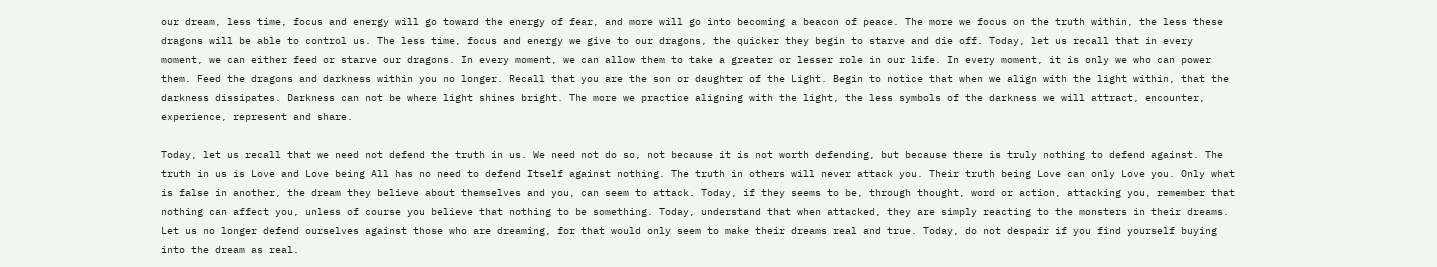our dream, less time, focus and energy will go toward the energy of fear, and more will go into becoming a beacon of peace. The more we focus on the truth within, the less these dragons will be able to control us. The less time, focus and energy we give to our dragons, the quicker they begin to starve and die off. Today, let us recall that in every moment, we can either feed or starve our dragons. In every moment, we can allow them to take a greater or lesser role in our life. In every moment, it is only we who can power them. Feed the dragons and darkness within you no longer. Recall that you are the son or daughter of the Light. Begin to notice that when we align with the light within, that the darkness dissipates. Darkness can not be where light shines bright. The more we practice aligning with the light, the less symbols of the darkness we will attract, encounter, experience, represent and share.

Today, let us recall that we need not defend the truth in us. We need not do so, not because it is not worth defending, but because there is truly nothing to defend against. The truth in us is Love and Love being All has no need to defend Itself against nothing. The truth in others will never attack you. Their truth being Love can only Love you. Only what is false in another, the dream they believe about themselves and you, can seem to attack. Today, if they seems to be, through thought, word or action, attacking you, remember that nothing can affect you, unless of course you believe that nothing to be something. Today, understand that when attacked, they are simply reacting to the monsters in their dreams. Let us no longer defend ourselves against those who are dreaming, for that would only seem to make their dreams real and true. Today, do not despair if you find yourself buying into the dream as real.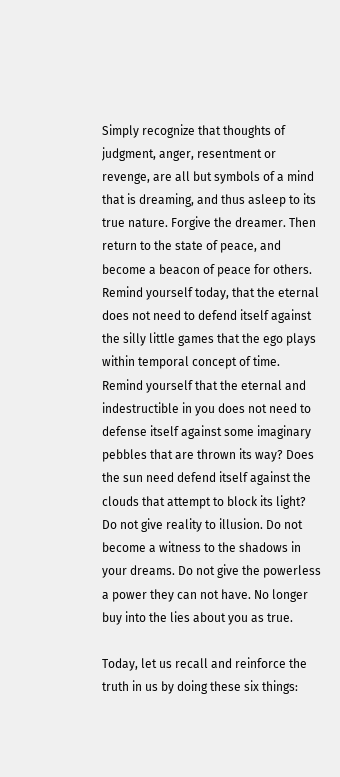Simply recognize that thoughts of judgment, anger, resentment or revenge, are all but symbols of a mind that is dreaming, and thus asleep to its true nature. Forgive the dreamer. Then return to the state of peace, and become a beacon of peace for others. Remind yourself today, that the eternal does not need to defend itself against the silly little games that the ego plays within temporal concept of time. Remind yourself that the eternal and indestructible in you does not need to defense itself against some imaginary pebbles that are thrown its way? Does the sun need defend itself against the clouds that attempt to block its light? Do not give reality to illusion. Do not become a witness to the shadows in your dreams. Do not give the powerless a power they can not have. No longer buy into the lies about you as true.

Today, let us recall and reinforce the truth in us by doing these six things: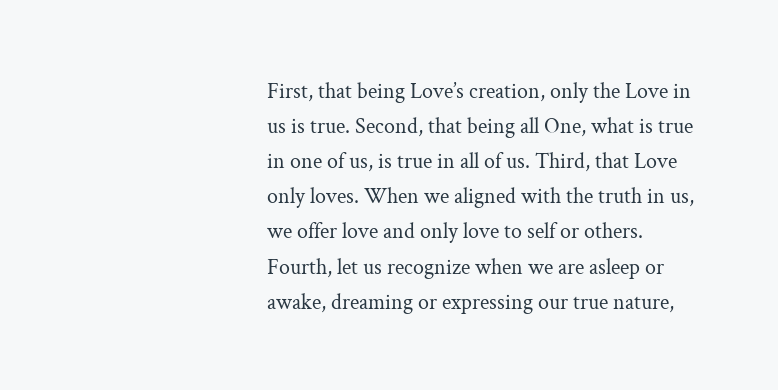First, that being Love’s creation, only the Love in us is true. Second, that being all One, what is true in one of us, is true in all of us. Third, that Love only loves. When we aligned with the truth in us, we offer love and only love to self or others.  Fourth, let us recognize when we are asleep or awake, dreaming or expressing our true nature,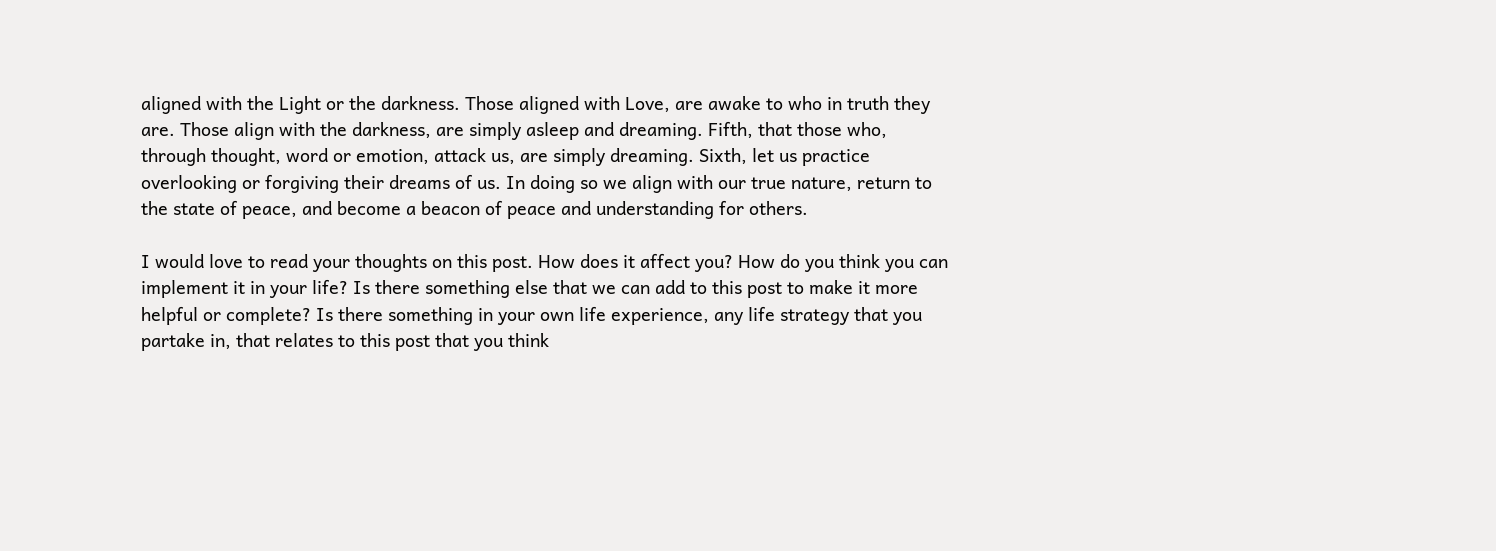aligned with the Light or the darkness. Those aligned with Love, are awake to who in truth they are. Those align with the darkness, are simply asleep and dreaming. Fifth, that those who, through thought, word or emotion, attack us, are simply dreaming. Sixth, let us practice overlooking or forgiving their dreams of us. In doing so we align with our true nature, return to the state of peace, and become a beacon of peace and understanding for others.

I would love to read your thoughts on this post. How does it affect you? How do you think you can implement it in your life? Is there something else that we can add to this post to make it more helpful or complete? Is there something in your own life experience, any life strategy that you partake in, that relates to this post that you think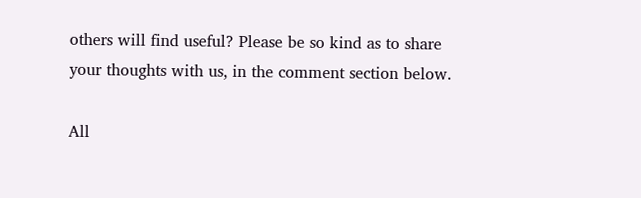others will find useful? Please be so kind as to share your thoughts with us, in the comment section below.

All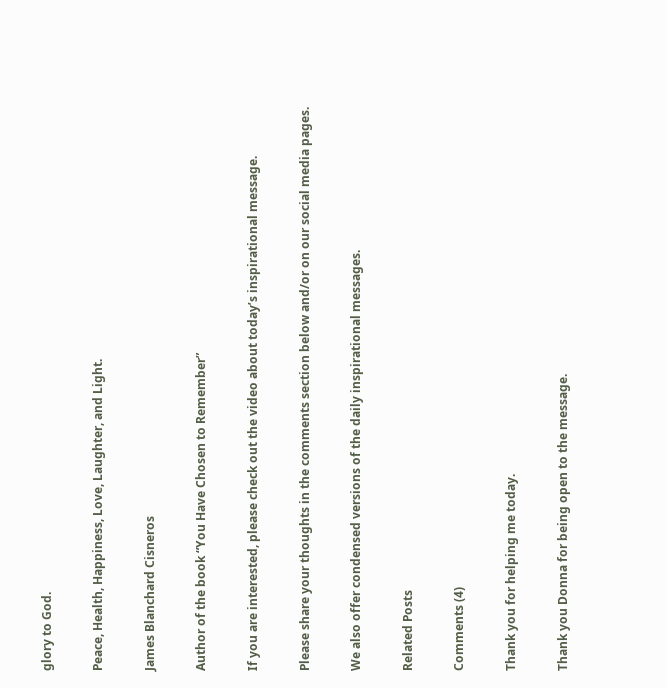glory to God.

Peace, Health, Happiness, Love, Laughter, and Light.

James Blanchard Cisneros

Author of the book “You Have Chosen to Remember”

If you are interested, please check out the video about today’s inspirational message.

Please share your thoughts in the comments section below and/or on our social media pages.

We also offer condensed versions of the daily inspirational messages.

Related Posts

Comments (4)

Thank you for helping me today.

Thank you Donna for being open to the message.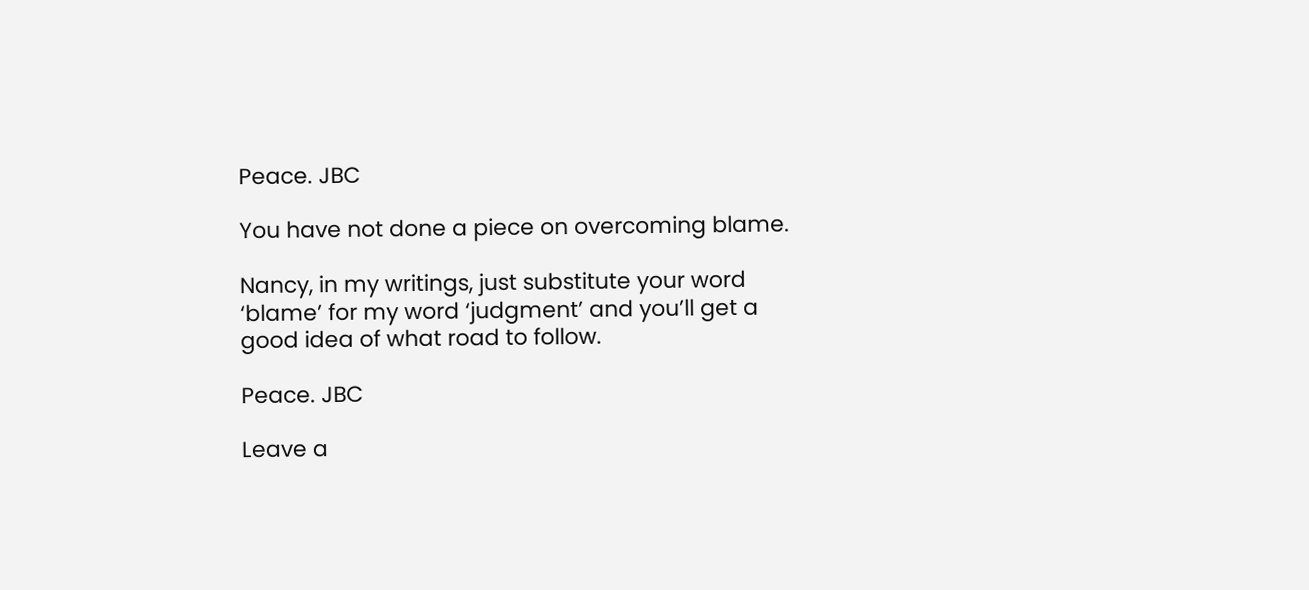Peace. JBC

You have not done a piece on overcoming blame.

Nancy, in my writings, just substitute your word ‘blame’ for my word ‘judgment’ and you’ll get a good idea of what road to follow.

Peace. JBC

Leave a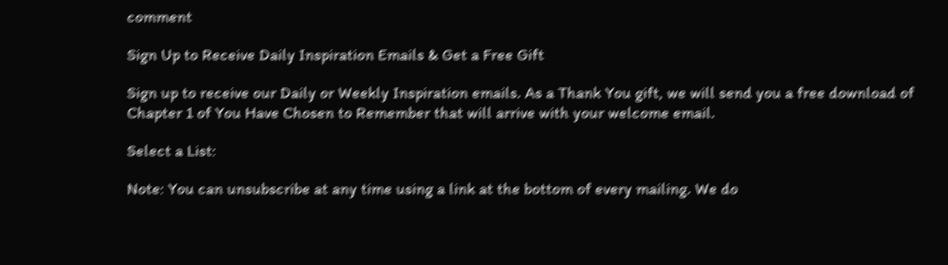comment

Sign Up to Receive Daily Inspiration Emails & Get a Free Gift

Sign up to receive our Daily or Weekly Inspiration emails. As a Thank You gift, we will send you a free download of Chapter 1 of You Have Chosen to Remember that will arrive with your welcome email.

Select a List:

Note: You can unsubscribe at any time using a link at the bottom of every mailing. We do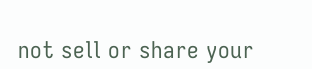not sell or share your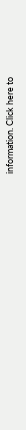information. Click here to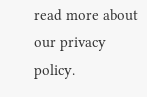read more about our privacy policy.